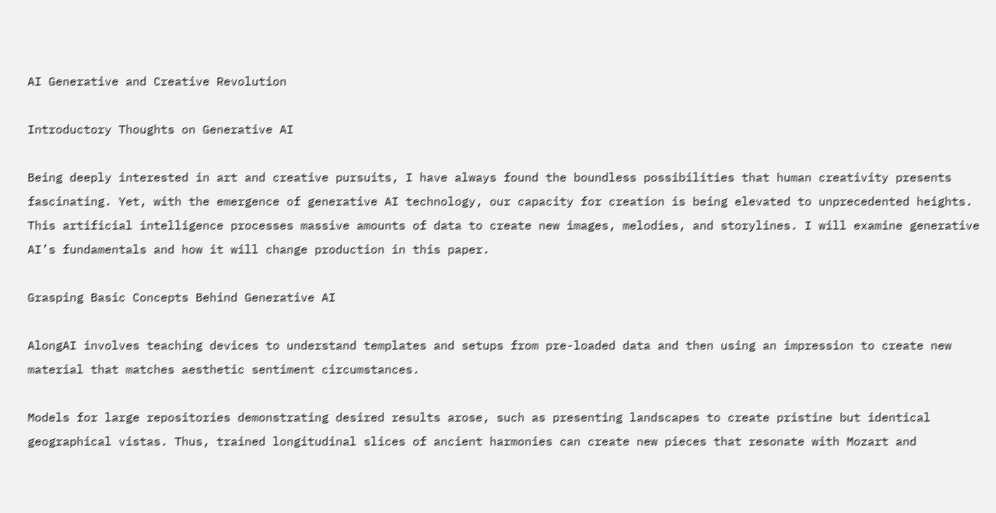AI Generative and Creative Revolution

Introductory Thoughts on Generative AI

Being deeply interested in art and creative pursuits, I have always found the boundless possibilities that human creativity presents fascinating. Yet, with the emergence of generative AI technology, our capacity for creation is being elevated to unprecedented heights. This artificial intelligence processes massive amounts of data to create new images, melodies, and storylines. I will examine generative AI’s fundamentals and how it will change production in this paper.

Grasping Basic Concepts Behind Generative AI

AlongAI involves teaching devices to understand templates and setups from pre-loaded data and then using an impression to create new material that matches aesthetic sentiment circumstances.

Models for large repositories demonstrating desired results arose, such as presenting landscapes to create pristine but identical geographical vistas. Thus, trained longitudinal slices of ancient harmonies can create new pieces that resonate with Mozart and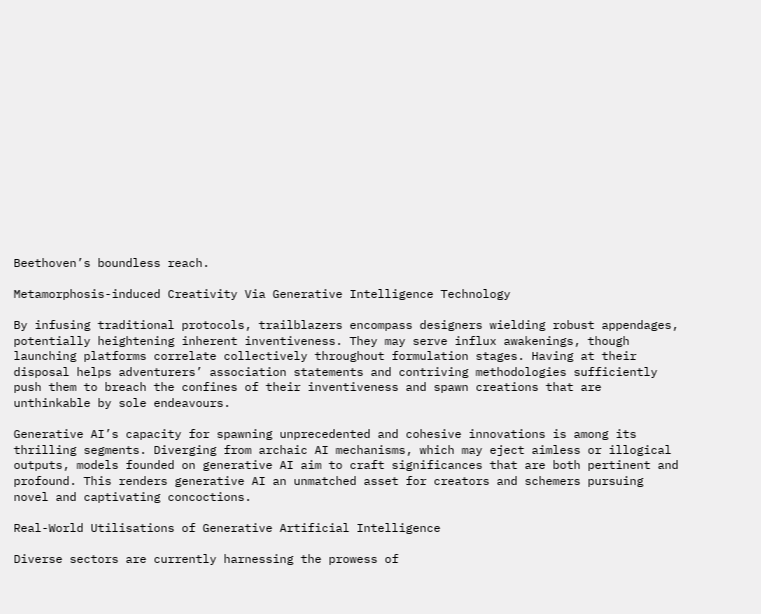Beethoven’s boundless reach.

Metamorphosis-induced Creativity Via Generative Intelligence Technology

By infusing traditional protocols, trailblazers encompass designers wielding robust appendages, potentially heightening inherent inventiveness. They may serve influx awakenings, though launching platforms correlate collectively throughout formulation stages. Having at their disposal helps adventurers’ association statements and contriving methodologies sufficiently push them to breach the confines of their inventiveness and spawn creations that are unthinkable by sole endeavours.

Generative AI’s capacity for spawning unprecedented and cohesive innovations is among its thrilling segments. Diverging from archaic AI mechanisms, which may eject aimless or illogical outputs, models founded on generative AI aim to craft significances that are both pertinent and profound. This renders generative AI an unmatched asset for creators and schemers pursuing novel and captivating concoctions.

Real-World Utilisations of Generative Artificial Intelligence

Diverse sectors are currently harnessing the prowess of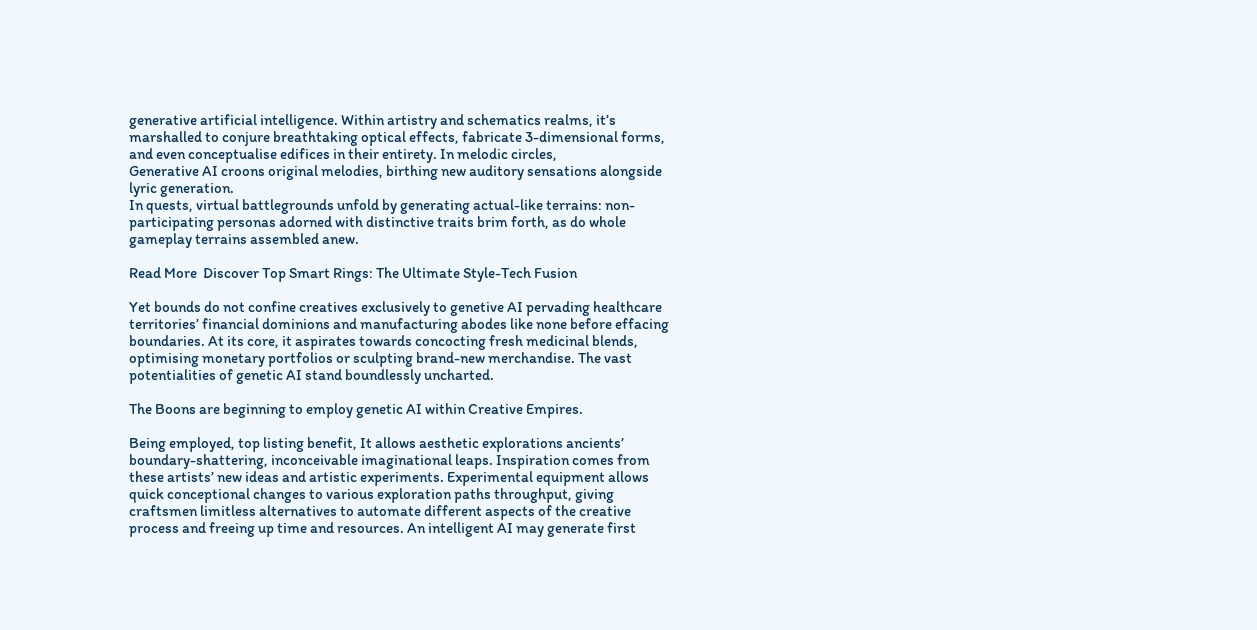generative artificial intelligence. Within artistry and schematics realms, it’s marshalled to conjure breathtaking optical effects, fabricate 3-dimensional forms, and even conceptualise edifices in their entirety. In melodic circles,
Generative AI croons original melodies, birthing new auditory sensations alongside lyric generation.
In quests, virtual battlegrounds unfold by generating actual-like terrains: non-participating personas adorned with distinctive traits brim forth, as do whole gameplay terrains assembled anew.

Read More  Discover Top Smart Rings: The Ultimate Style-Tech Fusion

Yet bounds do not confine creatives exclusively to genetive AI pervading healthcare territories’ financial dominions and manufacturing abodes like none before effacing boundaries. At its core, it aspirates towards concocting fresh medicinal blends, optimising monetary portfolios or sculpting brand-new merchandise. The vast potentialities of genetic AI stand boundlessly uncharted.

The Boons are beginning to employ genetic AI within Creative Empires.

Being employed, top listing benefit, It allows aesthetic explorations ancients’ boundary-shattering, inconceivable imaginational leaps. Inspiration comes from these artists’ new ideas and artistic experiments. Experimental equipment allows quick conceptional changes to various exploration paths throughput, giving craftsmen limitless alternatives to automate different aspects of the creative process and freeing up time and resources. An intelligent AI may generate first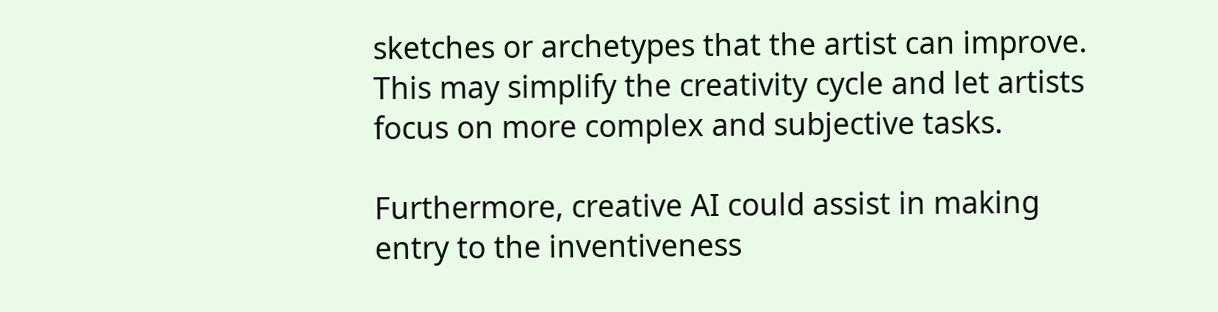sketches or archetypes that the artist can improve. This may simplify the creativity cycle and let artists focus on more complex and subjective tasks.

Furthermore, creative AI could assist in making entry to the inventiveness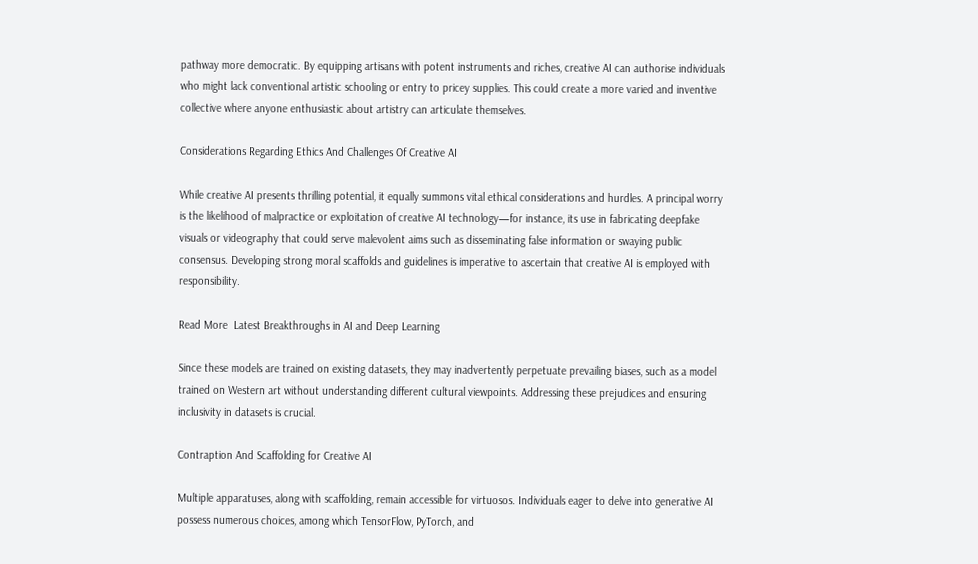pathway more democratic. By equipping artisans with potent instruments and riches, creative AI can authorise individuals who might lack conventional artistic schooling or entry to pricey supplies. This could create a more varied and inventive collective where anyone enthusiastic about artistry can articulate themselves.

Considerations Regarding Ethics And Challenges Of Creative AI

While creative AI presents thrilling potential, it equally summons vital ethical considerations and hurdles. A principal worry is the likelihood of malpractice or exploitation of creative AI technology—for instance, its use in fabricating deepfake visuals or videography that could serve malevolent aims such as disseminating false information or swaying public consensus. Developing strong moral scaffolds and guidelines is imperative to ascertain that creative AI is employed with responsibility.

Read More  Latest Breakthroughs in AI and Deep Learning

Since these models are trained on existing datasets, they may inadvertently perpetuate prevailing biases, such as a model trained on Western art without understanding different cultural viewpoints. Addressing these prejudices and ensuring inclusivity in datasets is crucial.

Contraption And Scaffolding for Creative AI

Multiple apparatuses, along with scaffolding, remain accessible for virtuosos. Individuals eager to delve into generative AI possess numerous choices, among which TensorFlow, PyTorch, and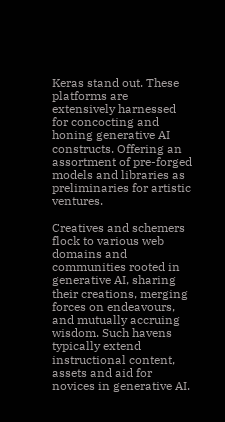Keras stand out. These platforms are extensively harnessed for concocting and honing generative AI constructs. Offering an assortment of pre-forged models and libraries as preliminaries for artistic ventures.

Creatives and schemers flock to various web domains and communities rooted in generative AI, sharing their creations, merging forces on endeavours, and mutually accruing wisdom. Such havens typically extend instructional content, assets and aid for novices in generative AI.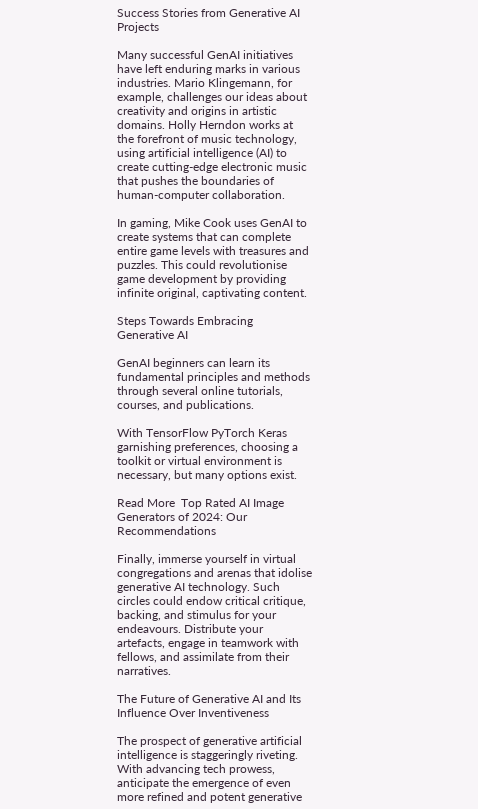Success Stories from Generative AI Projects

Many successful GenAI initiatives have left enduring marks in various industries. Mario Klingemann, for example, challenges our ideas about creativity and origins in artistic domains. Holly Herndon works at the forefront of music technology, using artificial intelligence (AI) to create cutting-edge electronic music that pushes the boundaries of human-computer collaboration.

In gaming, Mike Cook uses GenAI to create systems that can complete entire game levels with treasures and puzzles. This could revolutionise game development by providing infinite original, captivating content.

Steps Towards Embracing Generative AI

GenAI beginners can learn its fundamental principles and methods through several online tutorials, courses, and publications.

With TensorFlow PyTorch Keras garnishing preferences, choosing a toolkit or virtual environment is necessary, but many options exist.

Read More  Top Rated AI Image Generators of 2024: Our Recommendations

Finally, immerse yourself in virtual congregations and arenas that idolise generative AI technology. Such circles could endow critical critique, backing, and stimulus for your endeavours. Distribute your artefacts, engage in teamwork with fellows, and assimilate from their narratives.

The Future of Generative AI and Its Influence Over Inventiveness

The prospect of generative artificial intelligence is staggeringly riveting. With advancing tech prowess, anticipate the emergence of even more refined and potent generative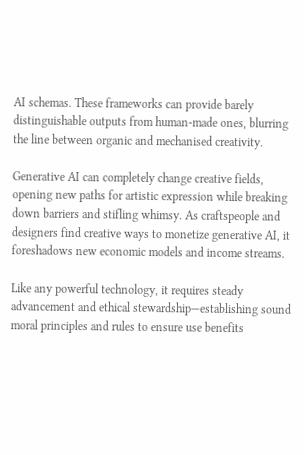AI schemas. These frameworks can provide barely distinguishable outputs from human-made ones, blurring the line between organic and mechanised creativity.

Generative AI can completely change creative fields, opening new paths for artistic expression while breaking down barriers and stifling whimsy. As craftspeople and designers find creative ways to monetize generative AI, it foreshadows new economic models and income streams.

Like any powerful technology, it requires steady advancement and ethical stewardship—establishing sound moral principles and rules to ensure use benefits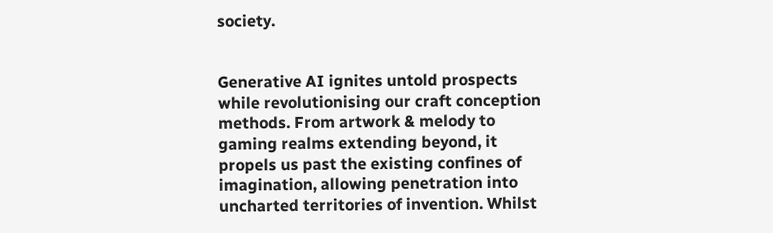society.


Generative AI ignites untold prospects while revolutionising our craft conception methods. From artwork & melody to gaming realms extending beyond, it propels us past the existing confines of imagination, allowing penetration into uncharted territories of invention. Whilst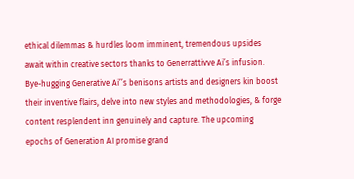ethical dilemmas & hurdles loom imminent, tremendous upsides await within creative sectors thanks to Generrattivve Ai’s infusion. Bye-hugging Generative Ai’’s benisons artists and designers kin boost their inventive flairs, delve into new styles and methodologies, & forge content resplendent inn genuinely and capture. The upcoming epochs of Generation AI promise grand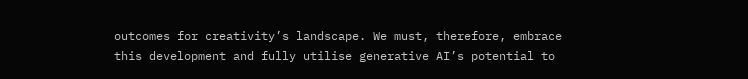outcomes for creativity’s landscape. We must, therefore, embrace this development and fully utilise generative AI’s potential to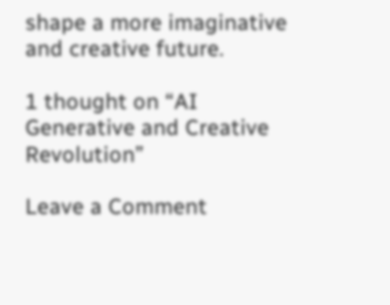shape a more imaginative and creative future.

1 thought on “AI Generative and Creative Revolution”

Leave a Comment